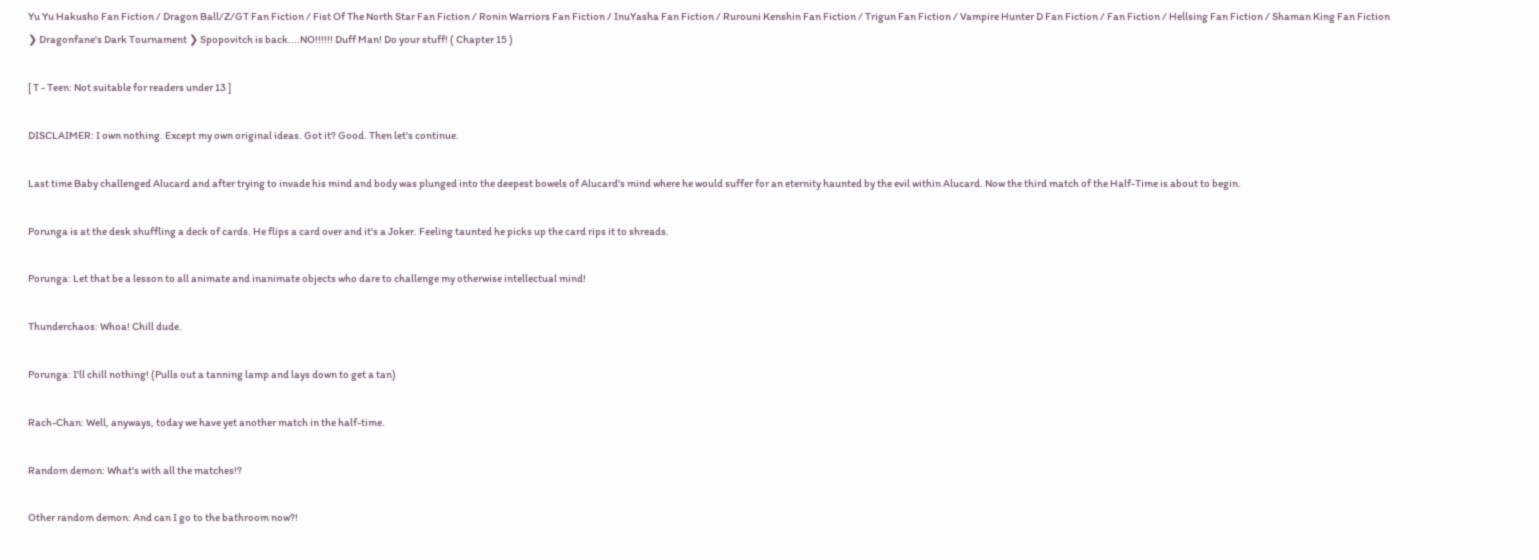Yu Yu Hakusho Fan Fiction / Dragon Ball/Z/GT Fan Fiction / Fist Of The North Star Fan Fiction / Ronin Warriors Fan Fiction / InuYasha Fan Fiction / Rurouni Kenshin Fan Fiction / Trigun Fan Fiction / Vampire Hunter D Fan Fiction / Fan Fiction / Hellsing Fan Fiction / Shaman King Fan Fiction ❯ Dragonfane's Dark Tournament ❯ Spopovitch is back....NO!!!!!! Duff Man! Do your stuff! ( Chapter 15 )

[ T - Teen: Not suitable for readers under 13 ]

DISCLAIMER: I own nothing. Except my own original ideas. Got it? Good. Then let's continue.

Last time Baby challenged Alucard and after trying to invade his mind and body was plunged into the deepest bowels of Alucard's mind where he would suffer for an eternity haunted by the evil within Alucard. Now the third match of the Half-Time is about to begin.

Porunga is at the desk shuffling a deck of cards. He flips a card over and it's a Joker. Feeling taunted he picks up the card rips it to shreads.

Porunga: Let that be a lesson to all animate and inanimate objects who dare to challenge my otherwise intellectual mind!

Thunderchaos: Whoa! Chill dude.

Porunga: I'll chill nothing! (Pulls out a tanning lamp and lays down to get a tan)

Rach-Chan: Well, anyways, today we have yet another match in the half-time.

Random demon: What's with all the matches!?

Other random demon: And can I go to the bathroom now?!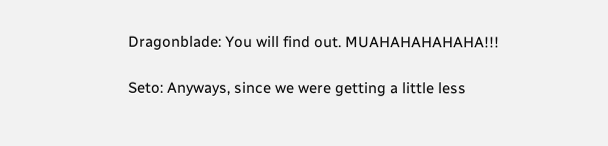Dragonblade: You will find out. MUAHAHAHAHAHA!!!

Seto: Anyways, since we were getting a little less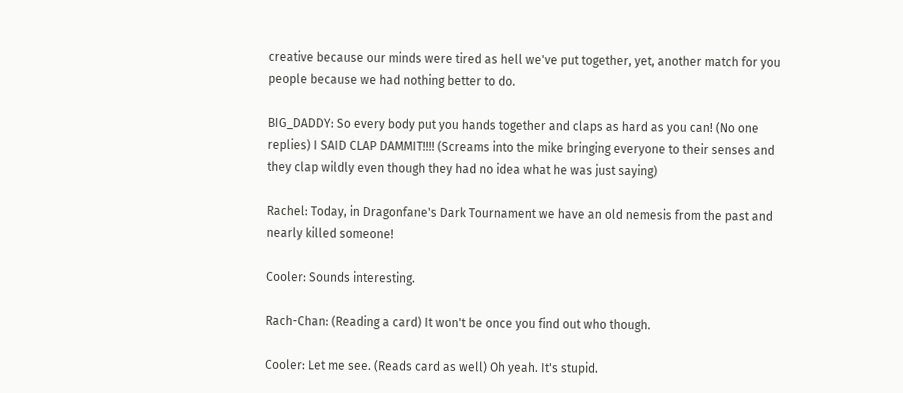creative because our minds were tired as hell we've put together, yet, another match for you people because we had nothing better to do.

BIG_DADDY: So every body put you hands together and claps as hard as you can! (No one replies) I SAID CLAP DAMMIT!!!! (Screams into the mike bringing everyone to their senses and they clap wildly even though they had no idea what he was just saying)

Rachel: Today, in Dragonfane's Dark Tournament we have an old nemesis from the past and nearly killed someone!

Cooler: Sounds interesting.

Rach-Chan: (Reading a card) It won't be once you find out who though.

Cooler: Let me see. (Reads card as well) Oh yeah. It's stupid.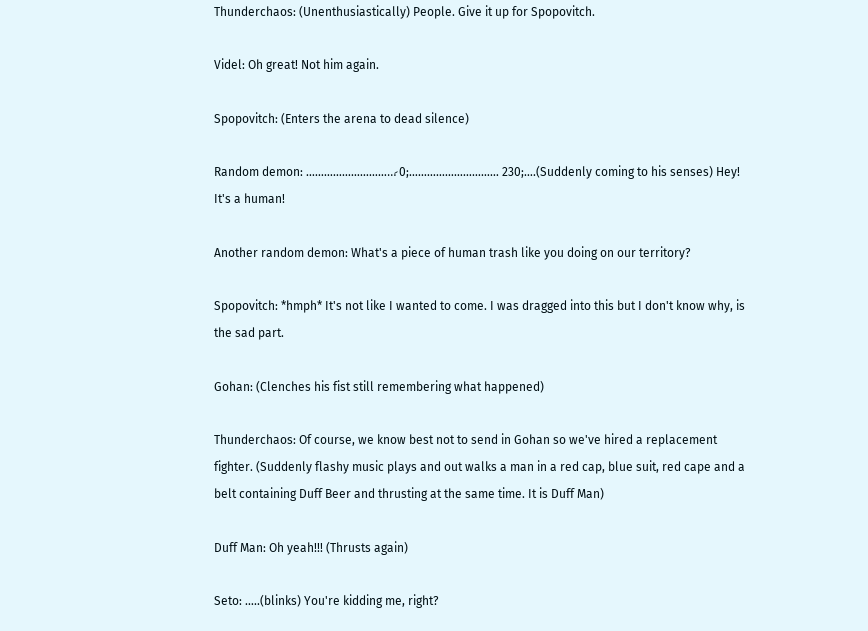Thunderchaos: (Unenthusiastically) People. Give it up for Spopovitch.

Videl: Oh great! Not him again.

Spopovitch: (Enters the arena to dead silence)

Random demon: …………………………̷ 0;………………………… 230;….(Suddenly coming to his senses) Hey! It's a human!

Another random demon: What's a piece of human trash like you doing on our territory?

Spopovitch: *hmph* It's not like I wanted to come. I was dragged into this but I don't know why, is the sad part.

Gohan: (Clenches his fist still remembering what happened)

Thunderchaos: Of course, we know best not to send in Gohan so we've hired a replacement fighter. (Suddenly flashy music plays and out walks a man in a red cap, blue suit, red cape and a belt containing Duff Beer and thrusting at the same time. It is Duff Man)

Duff Man: Oh yeah!!! (Thrusts again)

Seto: …..(blinks) You're kidding me, right?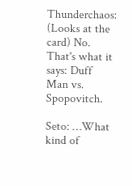Thunderchaos: (Looks at the card) No. That's what it says: Duff Man vs. Spopovitch.

Seto: …What kind of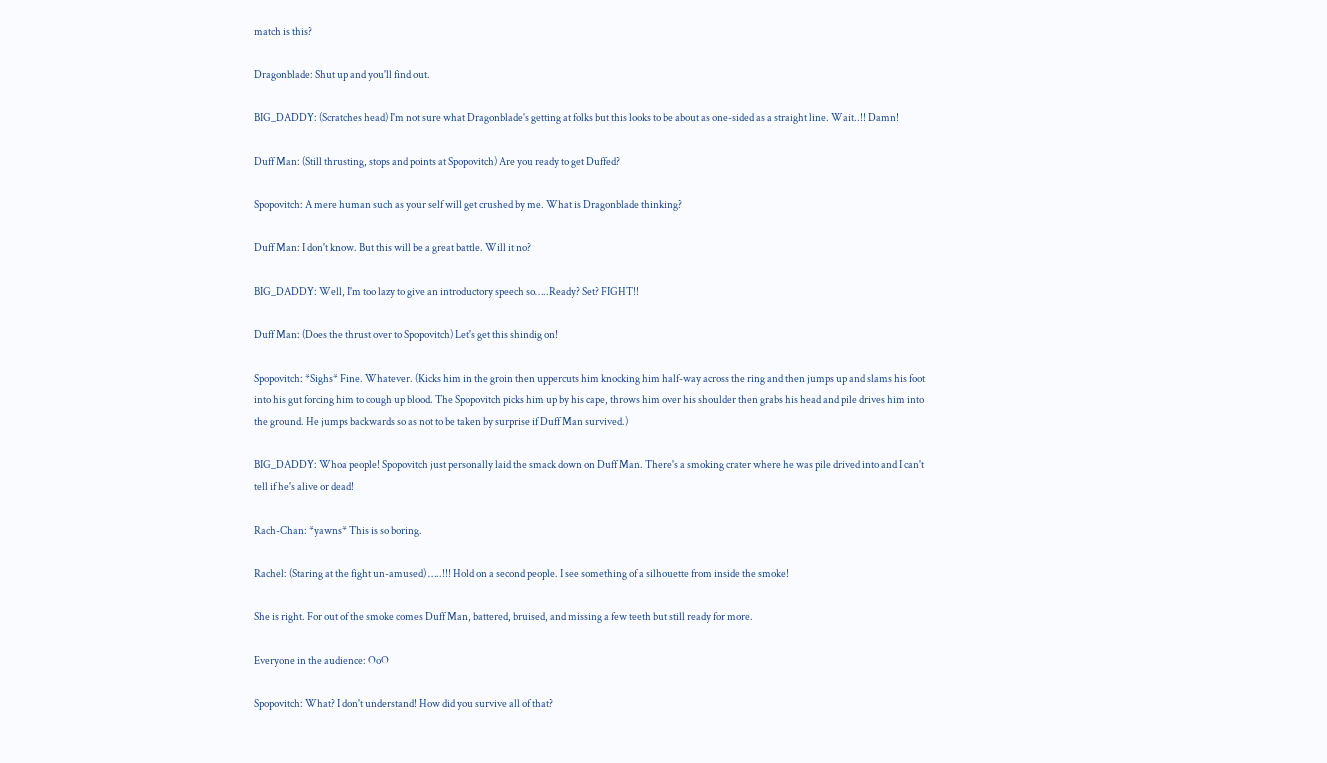match is this?

Dragonblade: Shut up and you'll find out.

BIG_DADDY: (Scratches head) I'm not sure what Dragonblade's getting at folks but this looks to be about as one-sided as a straight line. Wait..!! Damn!

Duff Man: (Still thrusting, stops and points at Spopovitch) Are you ready to get Duffed?

Spopovitch: A mere human such as your self will get crushed by me. What is Dragonblade thinking?

Duff Man: I don't know. But this will be a great battle. Will it no?

BIG_DADDY: Well, I'm too lazy to give an introductory speech so…..Ready? Set? FIGHT!!

Duff Man: (Does the thrust over to Spopovitch) Let's get this shindig on!

Spopovitch: *Sighs* Fine. Whatever. (Kicks him in the groin then uppercuts him knocking him half-way across the ring and then jumps up and slams his foot into his gut forcing him to cough up blood. The Spopovitch picks him up by his cape, throws him over his shoulder then grabs his head and pile drives him into the ground. He jumps backwards so as not to be taken by surprise if Duff Man survived.)

BIG_DADDY: Whoa people! Spopovitch just personally laid the smack down on Duff Man. There's a smoking crater where he was pile drived into and I can't tell if he's alive or dead!

Rach-Chan: *yawns* This is so boring.

Rachel: (Staring at the fight un-amused) …..!!! Hold on a second people. I see something of a silhouette from inside the smoke!

She is right. For out of the smoke comes Duff Man, battered, bruised, and missing a few teeth but still ready for more.

Everyone in the audience: OoO

Spopovitch: What? I don't understand! How did you survive all of that?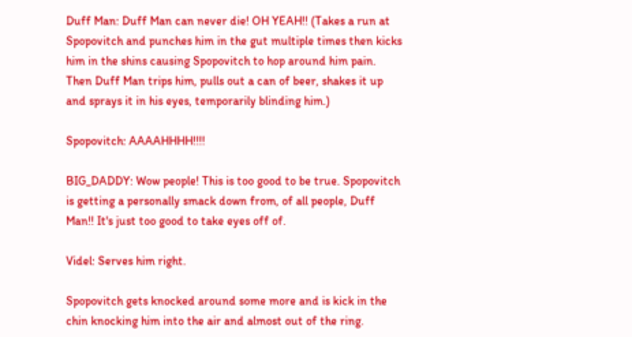Duff Man: Duff Man can never die! OH YEAH!! (Takes a run at Spopovitch and punches him in the gut multiple times then kicks him in the shins causing Spopovitch to hop around him pain. Then Duff Man trips him, pulls out a can of beer, shakes it up and sprays it in his eyes, temporarily blinding him.)

Spopovitch: AAAAHHHH!!!!

BIG_DADDY: Wow people! This is too good to be true. Spopovitch is getting a personally smack down from, of all people, Duff Man!! It's just too good to take eyes off of.

Videl: Serves him right.

Spopovitch gets knocked around some more and is kick in the chin knocking him into the air and almost out of the ring.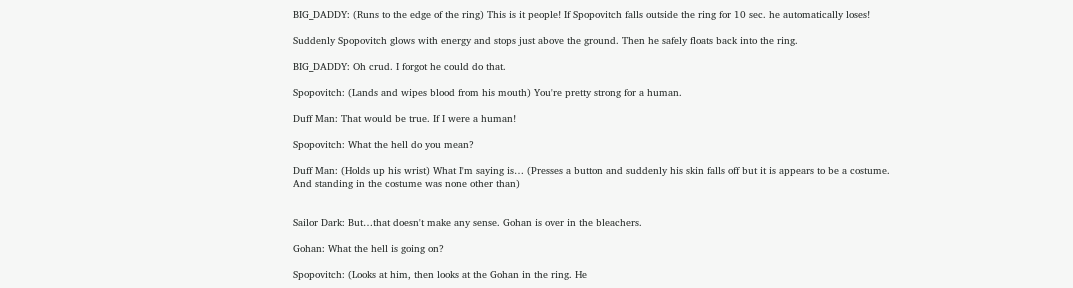BIG_DADDY: (Runs to the edge of the ring) This is it people! If Spopovitch falls outside the ring for 10 sec. he automatically loses!

Suddenly Spopovitch glows with energy and stops just above the ground. Then he safely floats back into the ring.

BIG_DADDY: Oh crud. I forgot he could do that.

Spopovitch: (Lands and wipes blood from his mouth) You're pretty strong for a human.

Duff Man: That would be true. If I were a human!

Spopovitch: What the hell do you mean?

Duff Man: (Holds up his wrist) What I'm saying is… (Presses a button and suddenly his skin falls off but it is appears to be a costume. And standing in the costume was none other than)


Sailor Dark: But…that doesn't make any sense. Gohan is over in the bleachers.

Gohan: What the hell is going on?

Spopovitch: (Looks at him, then looks at the Gohan in the ring. He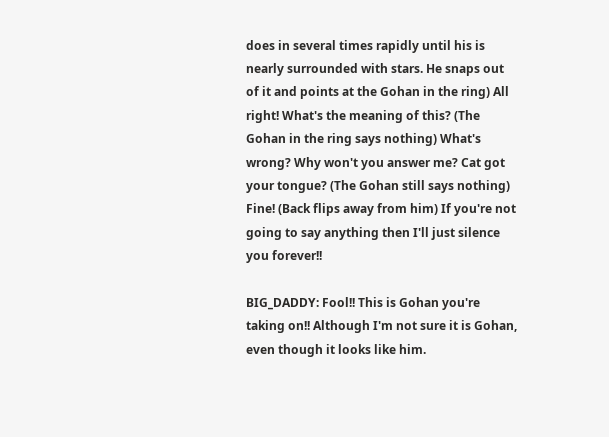does in several times rapidly until his is nearly surrounded with stars. He snaps out of it and points at the Gohan in the ring) All right! What's the meaning of this? (The Gohan in the ring says nothing) What's wrong? Why won't you answer me? Cat got your tongue? (The Gohan still says nothing) Fine! (Back flips away from him) If you're not going to say anything then I'll just silence you forever!!

BIG_DADDY: Fool!! This is Gohan you're taking on!! Although I'm not sure it is Gohan, even though it looks like him.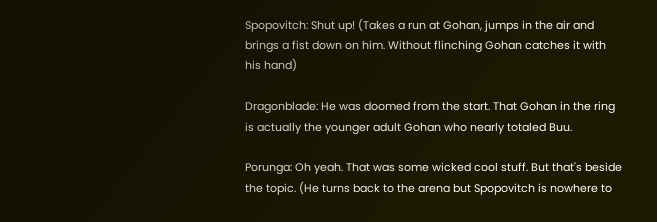Spopovitch: Shut up! (Takes a run at Gohan, jumps in the air and brings a fist down on him. Without flinching Gohan catches it with his hand)

Dragonblade: He was doomed from the start. That Gohan in the ring is actually the younger adult Gohan who nearly totaled Buu.

Porunga: Oh yeah. That was some wicked cool stuff. But that's beside the topic. (He turns back to the arena but Spopovitch is nowhere to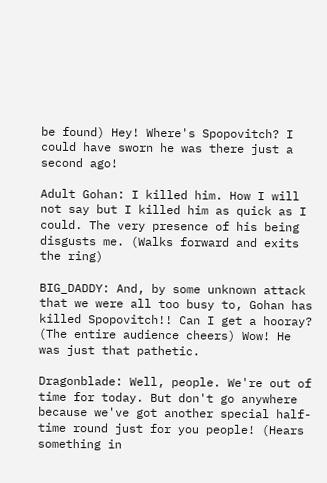be found) Hey! Where's Spopovitch? I could have sworn he was there just a second ago!

Adult Gohan: I killed him. How I will not say but I killed him as quick as I could. The very presence of his being disgusts me. (Walks forward and exits the ring)

BIG_DADDY: And, by some unknown attack that we were all too busy to, Gohan has killed Spopovitch!! Can I get a hooray? (The entire audience cheers) Wow! He was just that pathetic.

Dragonblade: Well, people. We're out of time for today. But don't go anywhere because we've got another special half-time round just for you people! (Hears something in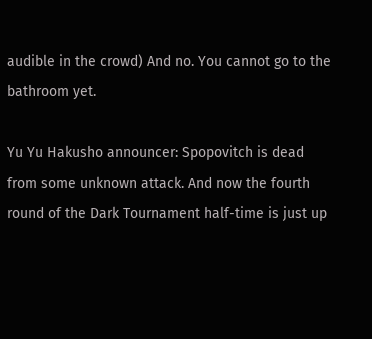audible in the crowd) And no. You cannot go to the bathroom yet.

Yu Yu Hakusho announcer: Spopovitch is dead from some unknown attack. And now the fourth round of the Dark Tournament half-time is just up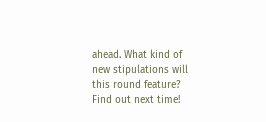ahead. What kind of new stipulations will this round feature? Find out next time!